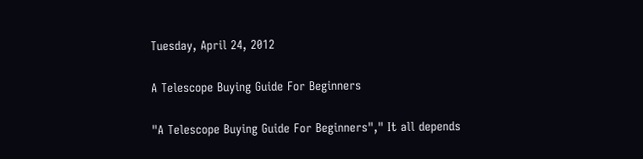Tuesday, April 24, 2012

A Telescope Buying Guide For Beginners

"A Telescope Buying Guide For Beginners"," It all depends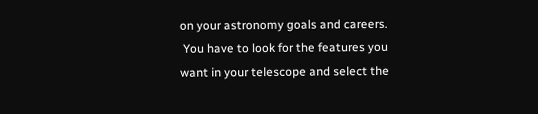on your astronomy goals and careers.
 You have to look for the features you want in your telescope and select the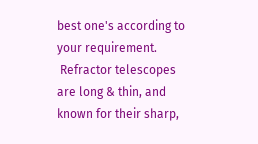best one's according to your requirement.
 Refractor telescopes are long & thin, and known for their sharp,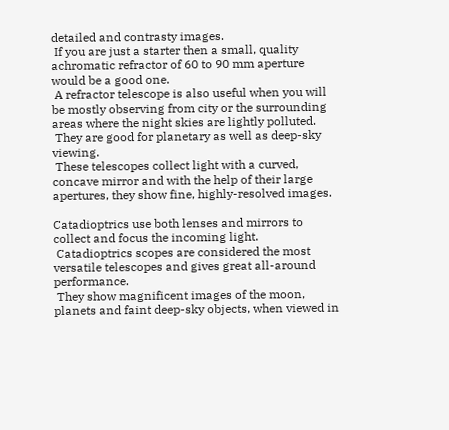detailed and contrasty images.
 If you are just a starter then a small, quality achromatic refractor of 60 to 90 mm aperture would be a good one.
 A refractor telescope is also useful when you will be mostly observing from city or the surrounding areas where the night skies are lightly polluted.
 They are good for planetary as well as deep-sky viewing.
 These telescopes collect light with a curved, concave mirror and with the help of their large apertures, they show fine, highly-resolved images.

Catadioptrics use both lenses and mirrors to collect and focus the incoming light.
 Catadioptrics scopes are considered the most versatile telescopes and gives great all-around performance.
 They show magnificent images of the moon, planets and faint deep-sky objects, when viewed in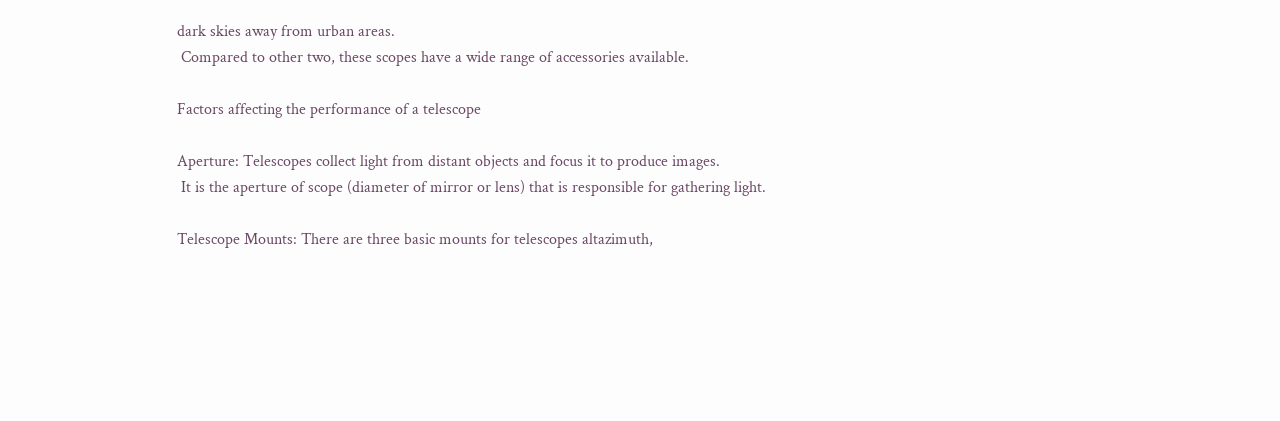dark skies away from urban areas.
 Compared to other two, these scopes have a wide range of accessories available.

Factors affecting the performance of a telescope

Aperture: Telescopes collect light from distant objects and focus it to produce images.
 It is the aperture of scope (diameter of mirror or lens) that is responsible for gathering light.

Telescope Mounts: There are three basic mounts for telescopes altazimuth,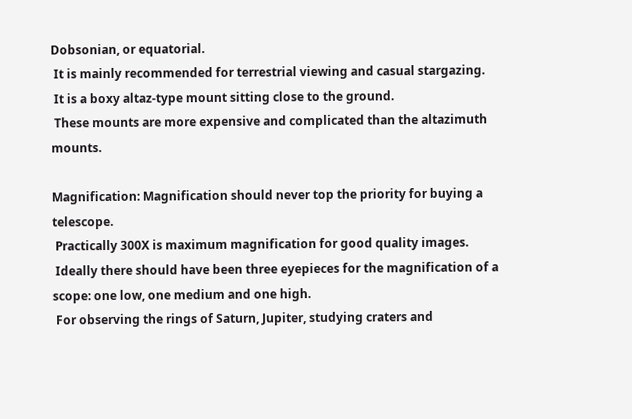Dobsonian, or equatorial.
 It is mainly recommended for terrestrial viewing and casual stargazing.
 It is a boxy altaz-type mount sitting close to the ground.
 These mounts are more expensive and complicated than the altazimuth mounts.

Magnification: Magnification should never top the priority for buying a telescope.
 Practically 300X is maximum magnification for good quality images.
 Ideally there should have been three eyepieces for the magnification of a scope: one low, one medium and one high.
 For observing the rings of Saturn, Jupiter, studying craters and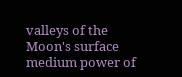valleys of the Moon's surface medium power of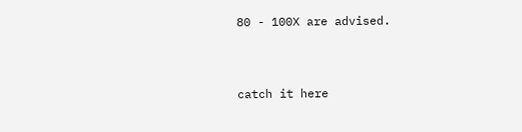80 - 100X are advised.


catch it here